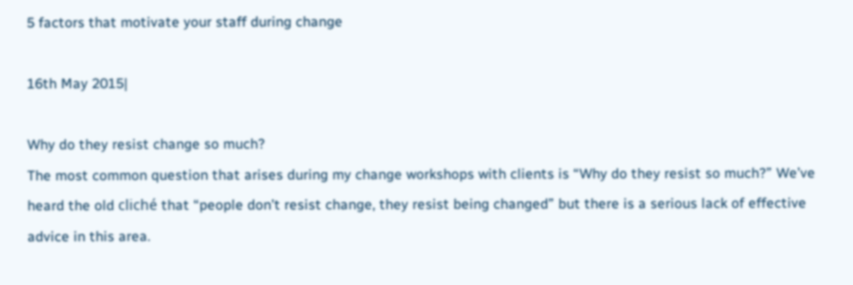5 factors that motivate your staff during change

16th May 2015|

Why do they resist change so much?
The most common question that arises during my change workshops with clients is “Why do they resist so much?” We’ve heard the old cliché that “people don’t resist change, they resist being changed” but there is a serious lack of effective advice in this area.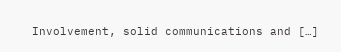Involvement, solid communications and […]